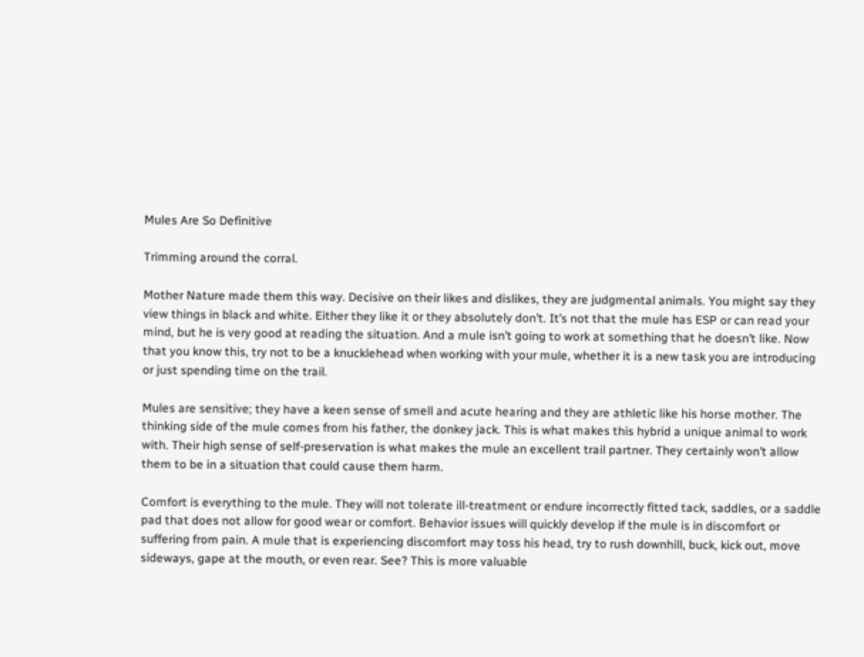Mules Are So Definitive

Trimming around the corral.

Mother Nature made them this way. Decisive on their likes and dislikes, they are judgmental animals. You might say they view things in black and white. Either they like it or they absolutely don’t. It’s not that the mule has ESP or can read your mind, but he is very good at reading the situation. And a mule isn’t going to work at something that he doesn’t like. Now that you know this, try not to be a knucklehead when working with your mule, whether it is a new task you are introducing or just spending time on the trail.

Mules are sensitive; they have a keen sense of smell and acute hearing and they are athletic like his horse mother. The thinking side of the mule comes from his father, the donkey jack. This is what makes this hybrid a unique animal to work with. Their high sense of self-preservation is what makes the mule an excellent trail partner. They certainly won’t allow them to be in a situation that could cause them harm.

Comfort is everything to the mule. They will not tolerate ill-treatment or endure incorrectly fitted tack, saddles, or a saddle pad that does not allow for good wear or comfort. Behavior issues will quickly develop if the mule is in discomfort or suffering from pain. A mule that is experiencing discomfort may toss his head, try to rush downhill, buck, kick out, move sideways, gape at the mouth, or even rear. See? This is more valuable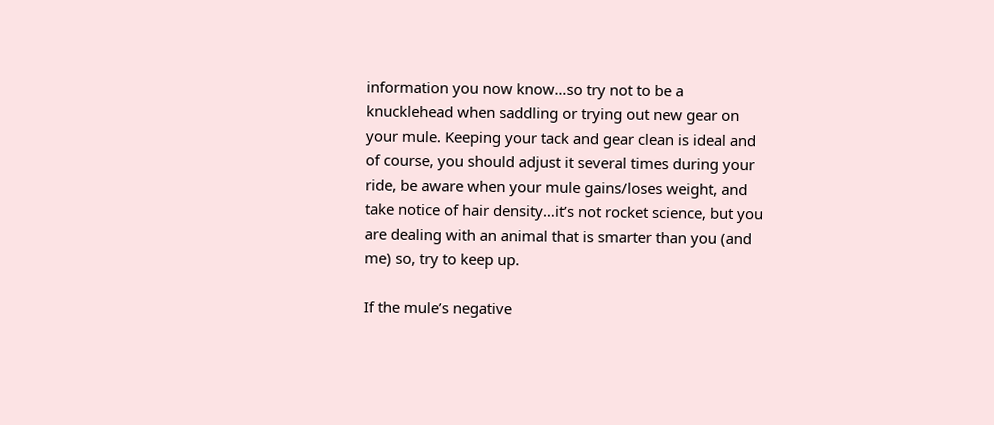information you now know…so try not to be a knucklehead when saddling or trying out new gear on your mule. Keeping your tack and gear clean is ideal and of course, you should adjust it several times during your ride, be aware when your mule gains/loses weight, and take notice of hair density…it’s not rocket science, but you are dealing with an animal that is smarter than you (and me) so, try to keep up.

If the mule’s negative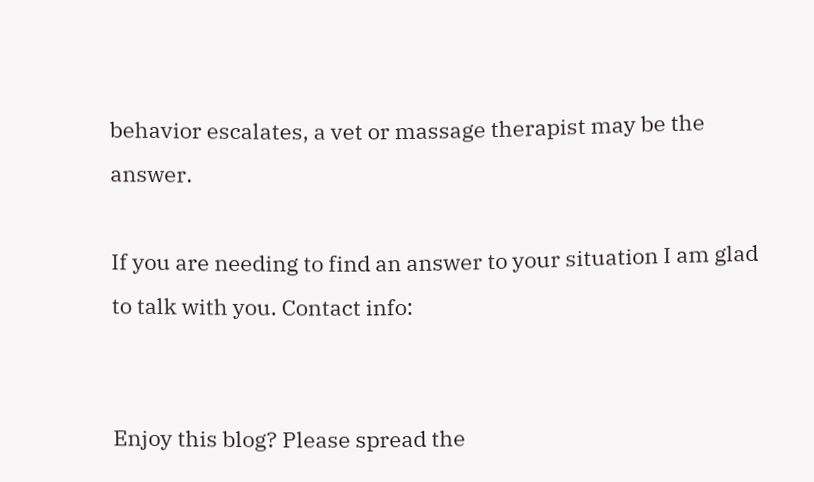behavior escalates, a vet or massage therapist may be the answer.

If you are needing to find an answer to your situation I am glad to talk with you. Contact info:


Enjoy this blog? Please spread the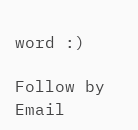word :)

Follow by Email